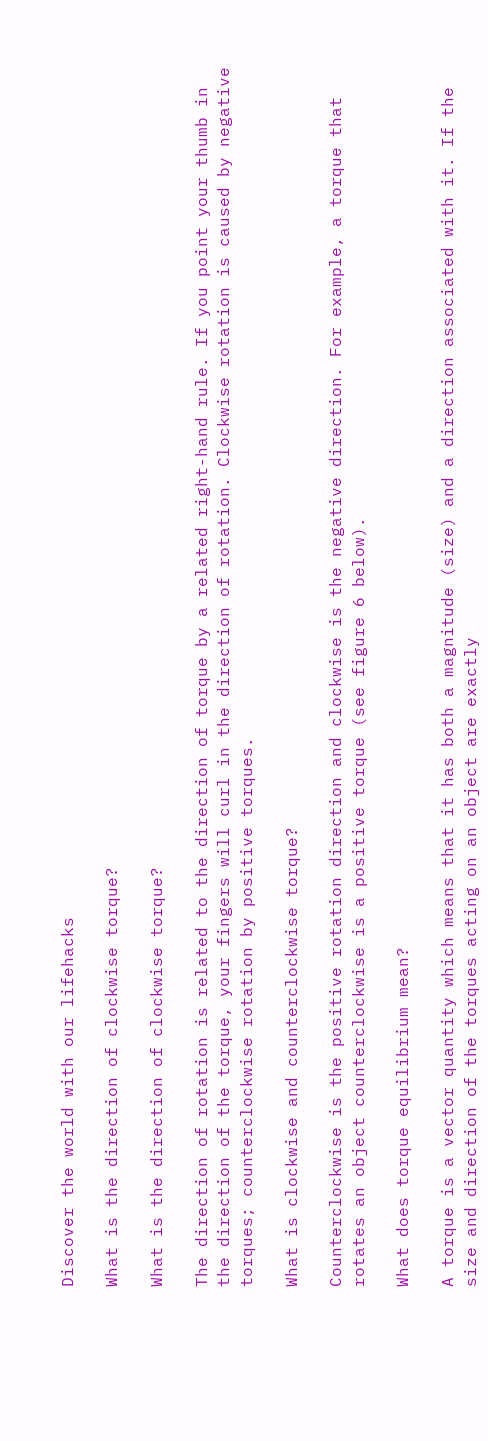Discover the world with our lifehacks

What is the direction of clockwise torque?

What is the direction of clockwise torque?

The direction of rotation is related to the direction of torque by a related right-hand rule. If you point your thumb in the direction of the torque, your fingers will curl in the direction of rotation. Clockwise rotation is caused by negative torques; counterclockwise rotation by positive torques.

What is clockwise and counterclockwise torque?

Counterclockwise is the positive rotation direction and clockwise is the negative direction. For example, a torque that rotates an object counterclockwise is a positive torque (see figure 6 below).

What does torque equilibrium mean?

A torque is a vector quantity which means that it has both a magnitude (size) and a direction associated with it. If the size and direction of the torques acting on an object are exactly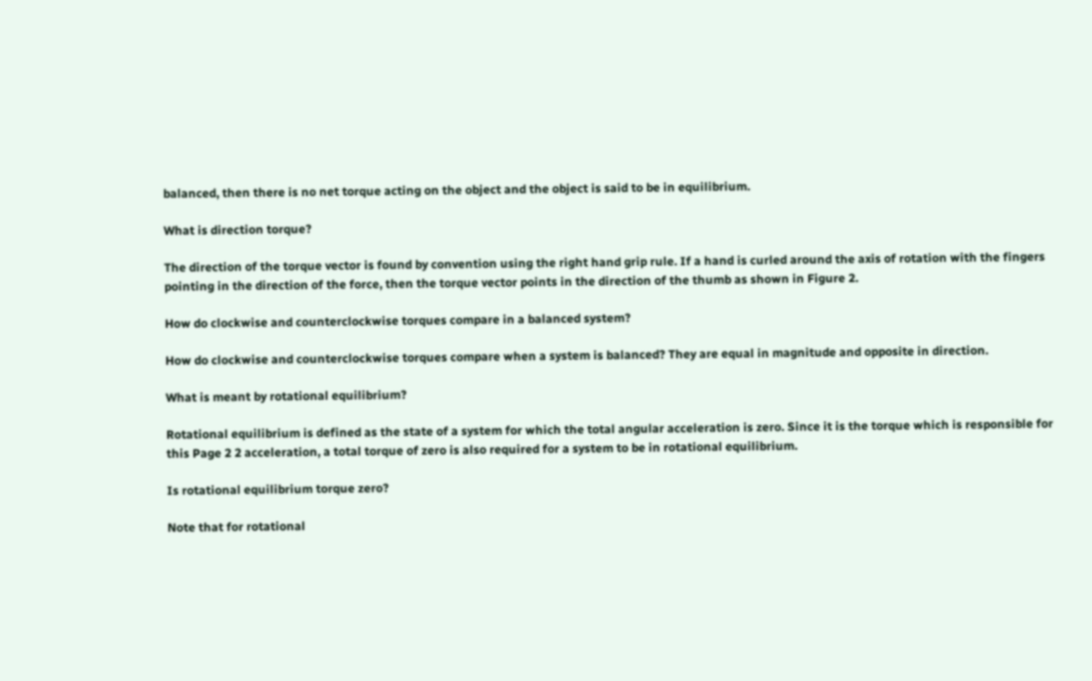balanced, then there is no net torque acting on the object and the object is said to be in equilibrium.

What is direction torque?

The direction of the torque vector is found by convention using the right hand grip rule. If a hand is curled around the axis of rotation with the fingers pointing in the direction of the force, then the torque vector points in the direction of the thumb as shown in Figure 2.

How do clockwise and counterclockwise torques compare in a balanced system?

How do clockwise and counterclockwise torques compare when a system is balanced? They are equal in magnitude and opposite in direction.

What is meant by rotational equilibrium?

Rotational equilibrium is defined as the state of a system for which the total angular acceleration is zero. Since it is the torque which is responsible for this Page 2 2 acceleration, a total torque of zero is also required for a system to be in rotational equilibrium.

Is rotational equilibrium torque zero?

Note that for rotational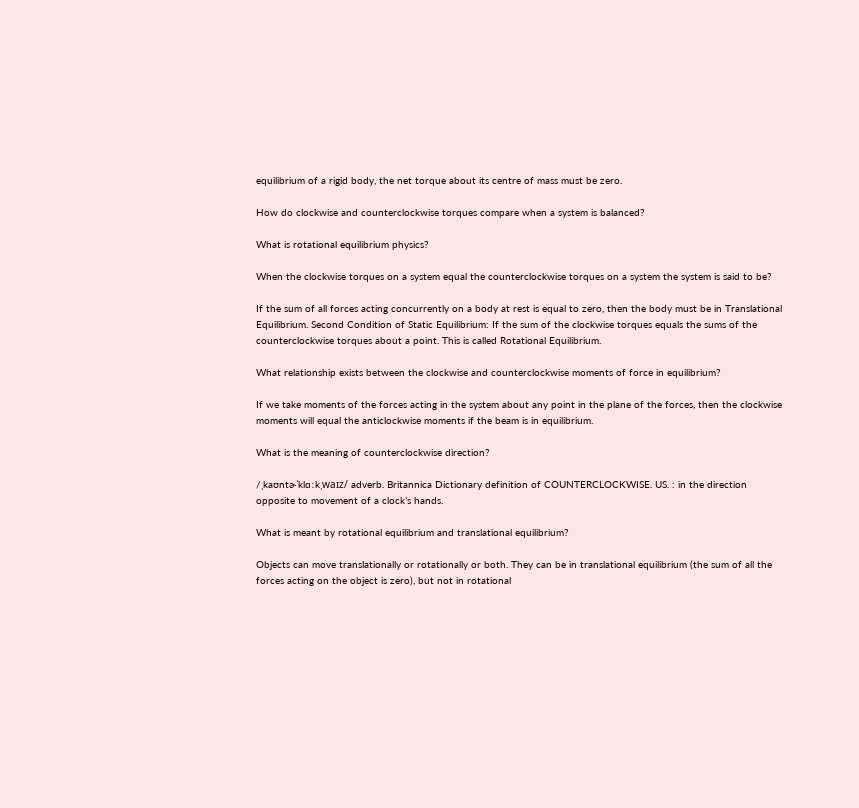equilibrium of a rigid body, the net torque about its centre of mass must be zero.

How do clockwise and counterclockwise torques compare when a system is balanced?

What is rotational equilibrium physics?

When the clockwise torques on a system equal the counterclockwise torques on a system the system is said to be?

If the sum of all forces acting concurrently on a body at rest is equal to zero, then the body must be in Translational Equilibrium. Second Condition of Static Equilibrium: If the sum of the clockwise torques equals the sums of the counterclockwise torques about a point. This is called Rotational Equilibrium.

What relationship exists between the clockwise and counterclockwise moments of force in equilibrium?

If we take moments of the forces acting in the system about any point in the plane of the forces, then the clockwise moments will equal the anticlockwise moments if the beam is in equilibrium.

What is the meaning of counterclockwise direction?

/ˌkaʊntɚˈklɑːkˌwaɪz/ adverb. Britannica Dictionary definition of COUNTERCLOCKWISE. US. : in the direction opposite to movement of a clock’s hands.

What is meant by rotational equilibrium and translational equilibrium?

Objects can move translationally or rotationally or both. They can be in translational equilibrium (the sum of all the forces acting on the object is zero), but not in rotational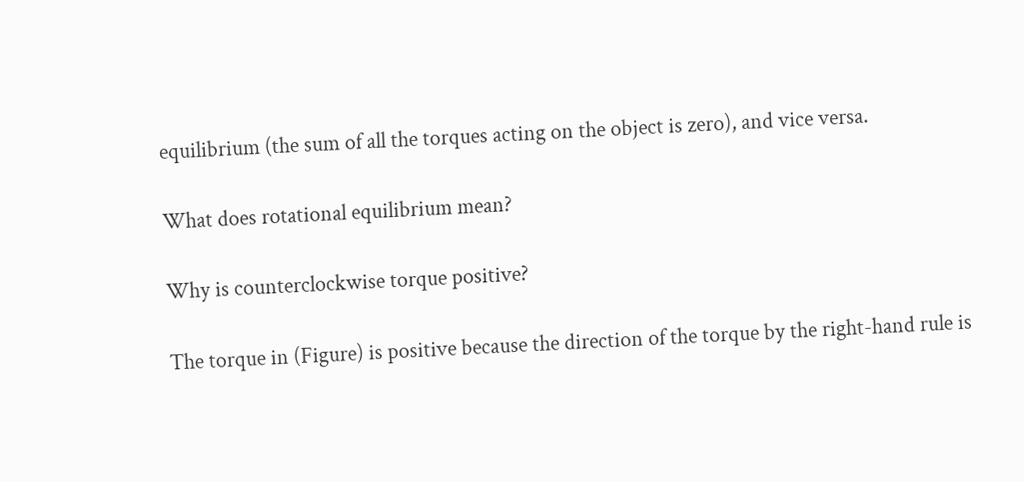equilibrium (the sum of all the torques acting on the object is zero), and vice versa.

What does rotational equilibrium mean?

Why is counterclockwise torque positive?

The torque in (Figure) is positive because the direction of the torque by the right-hand rule is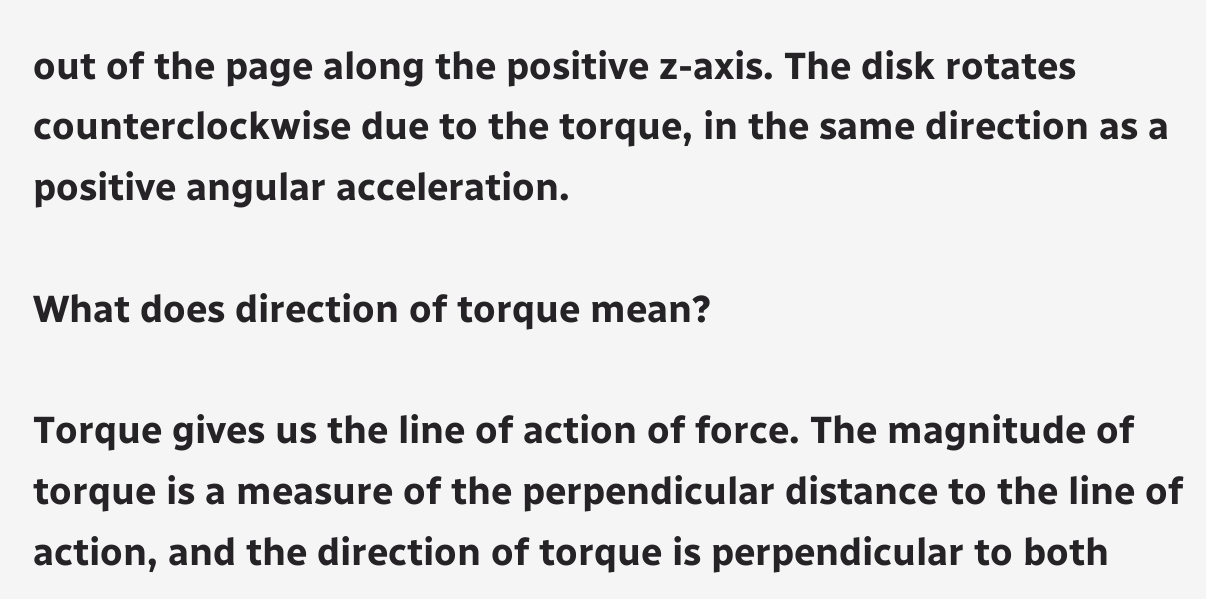out of the page along the positive z-axis. The disk rotates counterclockwise due to the torque, in the same direction as a positive angular acceleration.

What does direction of torque mean?

Torque gives us the line of action of force. The magnitude of torque is a measure of the perpendicular distance to the line of action, and the direction of torque is perpendicular to both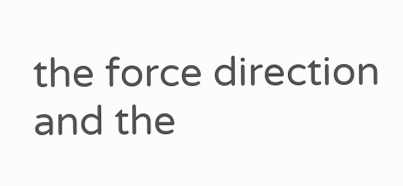the force direction and the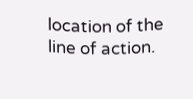location of the line of action.